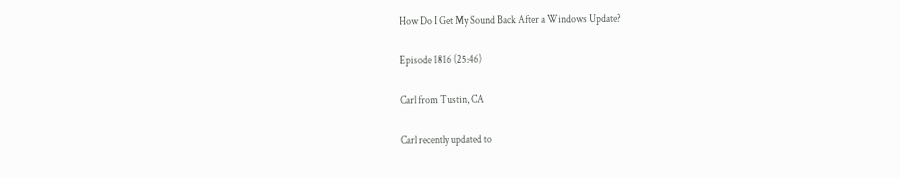How Do I Get My Sound Back After a Windows Update?

Episode 1816 (25:46)

Carl from Tustin, CA

Carl recently updated to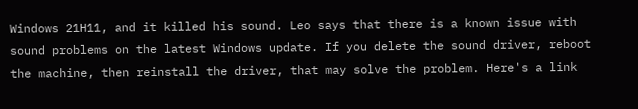Windows 21H11, and it killed his sound. Leo says that there is a known issue with sound problems on the latest Windows update. If you delete the sound driver, reboot the machine, then reinstall the driver, that may solve the problem. Here's a link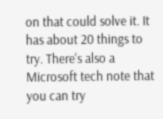on that could solve it. It has about 20 things to try. There's also a Microsoft tech note that you can try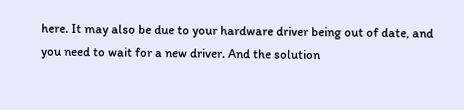here. It may also be due to your hardware driver being out of date, and you need to wait for a new driver. And the solution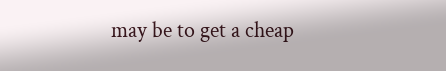may be to get a cheap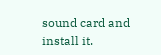sound card and install it.